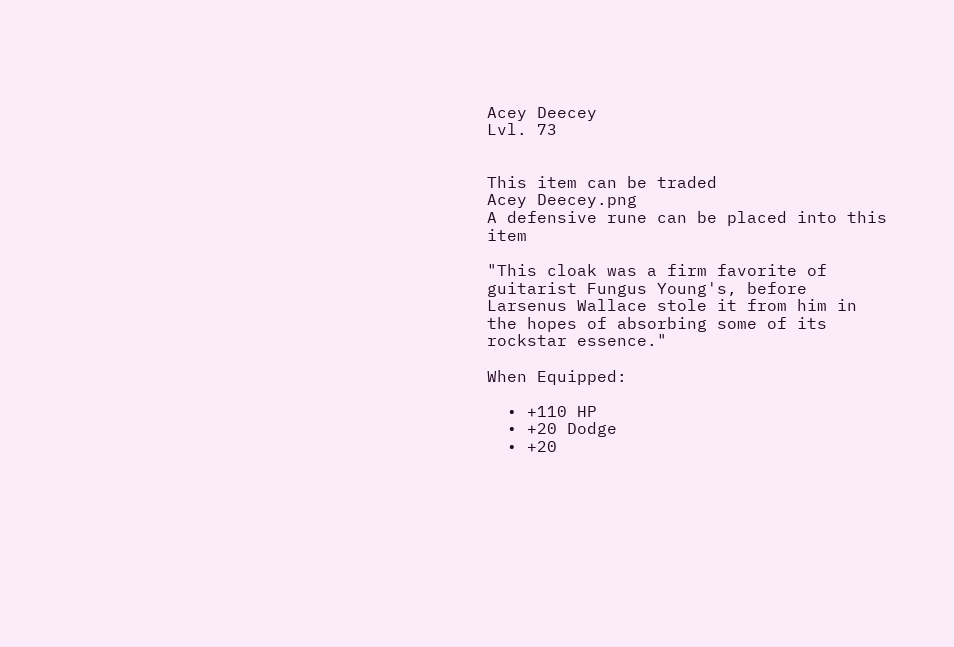Acey Deecey
Lvl. 73


This item can be traded
Acey Deecey.png
A defensive rune can be placed into this item

"This cloak was a firm favorite of guitarist Fungus Young's, before Larsenus Wallace stole it from him in the hopes of absorbing some of its rockstar essence."

When Equipped:

  • +110 HP
  • +20 Dodge
  • +20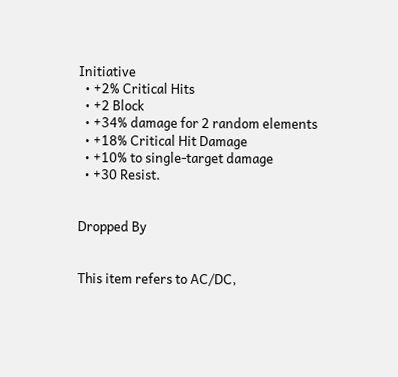Initiative
  • +2% Critical Hits
  • +2 Block
  • +34% damage for 2 random elements
  • +18% Critical Hit Damage
  • +10% to single-target damage
  • +30 Resist.


Dropped By


This item refers to AC/DC,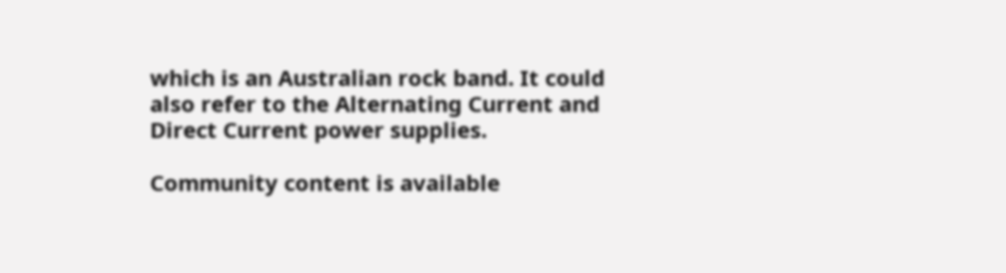which is an Australian rock band. It could also refer to the Alternating Current and Direct Current power supplies.

Community content is available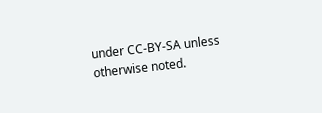under CC-BY-SA unless otherwise noted.